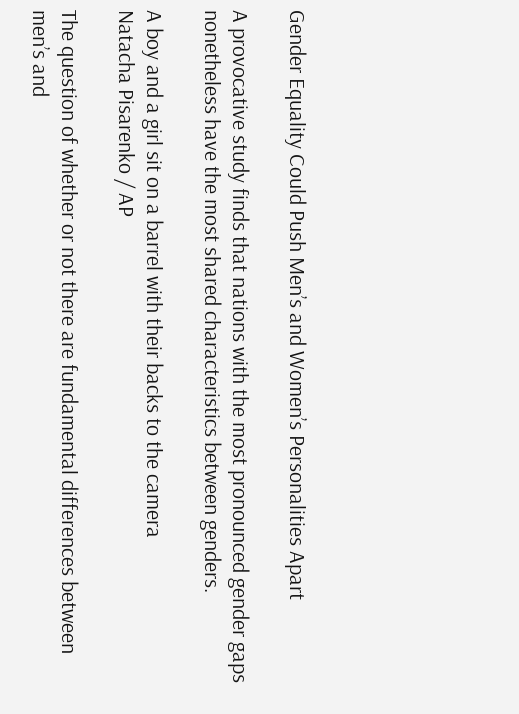Gender Equality Could Push Men’s and Women’s Personalities Apart

A provocative study finds that nations with the most pronounced gender gaps nonetheless have the most shared characteristics between genders.

A boy and a girl sit on a barrel with their backs to the camera
Natacha Pisarenko / AP

The question of whether or not there are fundamental differences between men’s and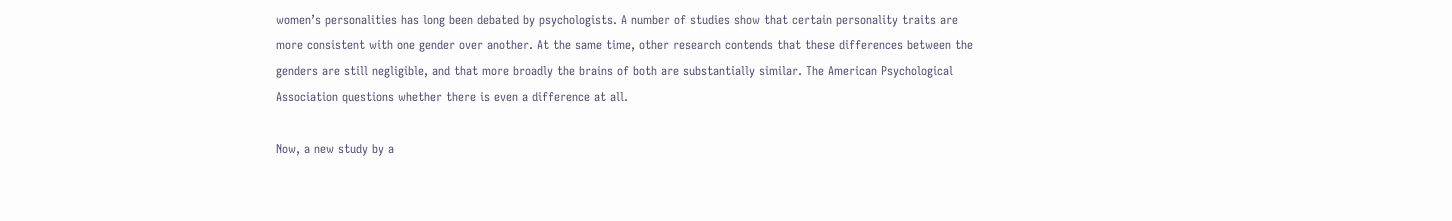women’s personalities has long been debated by psychologists. A number of studies show that certain personality traits are more consistent with one gender over another. At the same time, other research contends that these differences between the genders are still negligible, and that more broadly the brains of both are substantially similar. The American Psychological Association questions whether there is even a difference at all.

Now, a new study by a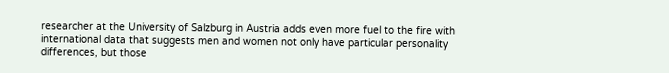researcher at the University of Salzburg in Austria adds even more fuel to the fire with international data that suggests men and women not only have particular personality differences, but those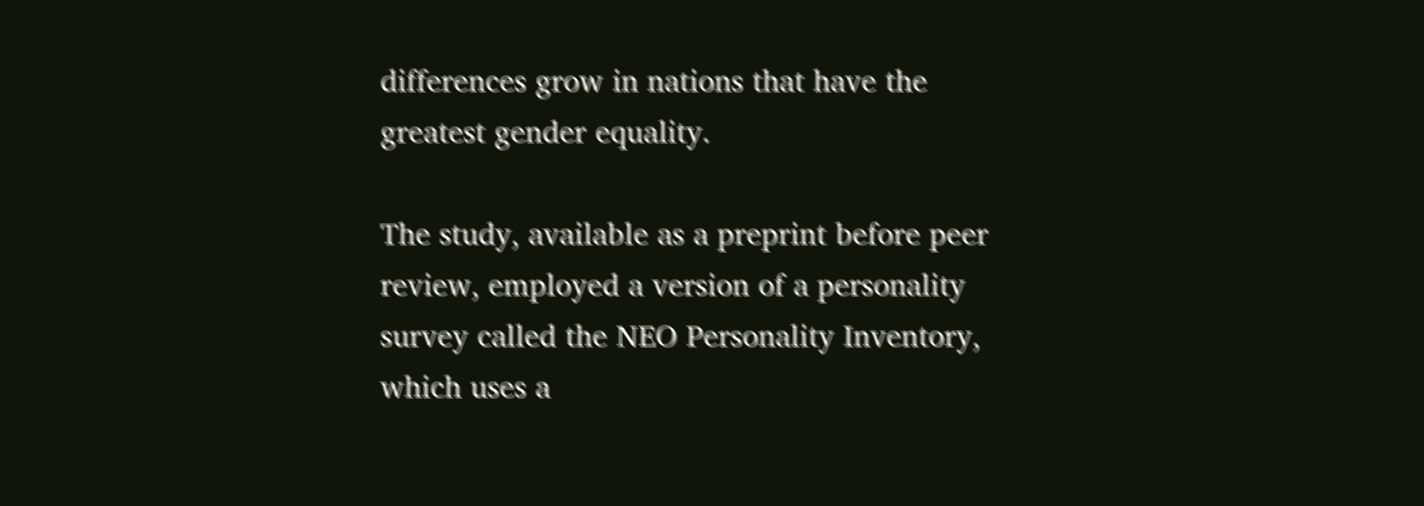differences grow in nations that have the greatest gender equality.

The study, available as a preprint before peer review, employed a version of a personality survey called the NEO Personality Inventory, which uses a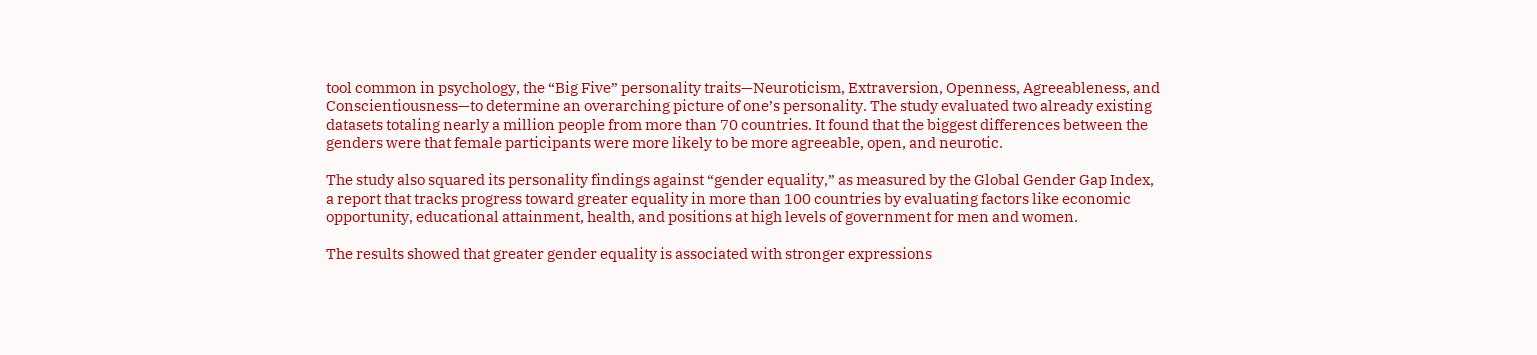tool common in psychology, the “Big Five” personality traits—Neuroticism, Extraversion, Openness, Agreeableness, and Conscientiousness—to determine an overarching picture of one’s personality. The study evaluated two already existing datasets totaling nearly a million people from more than 70 countries. It found that the biggest differences between the genders were that female participants were more likely to be more agreeable, open, and neurotic.

The study also squared its personality findings against “gender equality,” as measured by the Global Gender Gap Index, a report that tracks progress toward greater equality in more than 100 countries by evaluating factors like economic opportunity, educational attainment, health, and positions at high levels of government for men and women.

The results showed that greater gender equality is associated with stronger expressions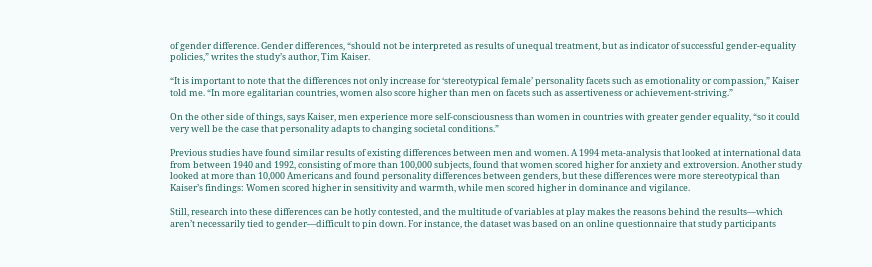of gender difference. Gender differences, “should not be interpreted as results of unequal treatment, but as indicator of successful gender-equality policies,” writes the study’s author, Tim Kaiser.

“It is important to note that the differences not only increase for ‘stereotypical female’ personality facets such as emotionality or compassion,” Kaiser told me. “In more egalitarian countries, women also score higher than men on facets such as assertiveness or achievement-striving.”

On the other side of things, says Kaiser, men experience more self-consciousness than women in countries with greater gender equality, “so it could very well be the case that personality adapts to changing societal conditions.”

Previous studies have found similar results of existing differences between men and women. A 1994 meta-analysis that looked at international data from between 1940 and 1992, consisting of more than 100,000 subjects, found that women scored higher for anxiety and extroversion. Another study looked at more than 10,000 Americans and found personality differences between genders, but these differences were more stereotypical than Kaiser’s findings: Women scored higher in sensitivity and warmth, while men scored higher in dominance and vigilance.

Still, research into these differences can be hotly contested, and the multitude of variables at play makes the reasons behind the results—which aren’t necessarily tied to gender—difficult to pin down. For instance, the dataset was based on an online questionnaire that study participants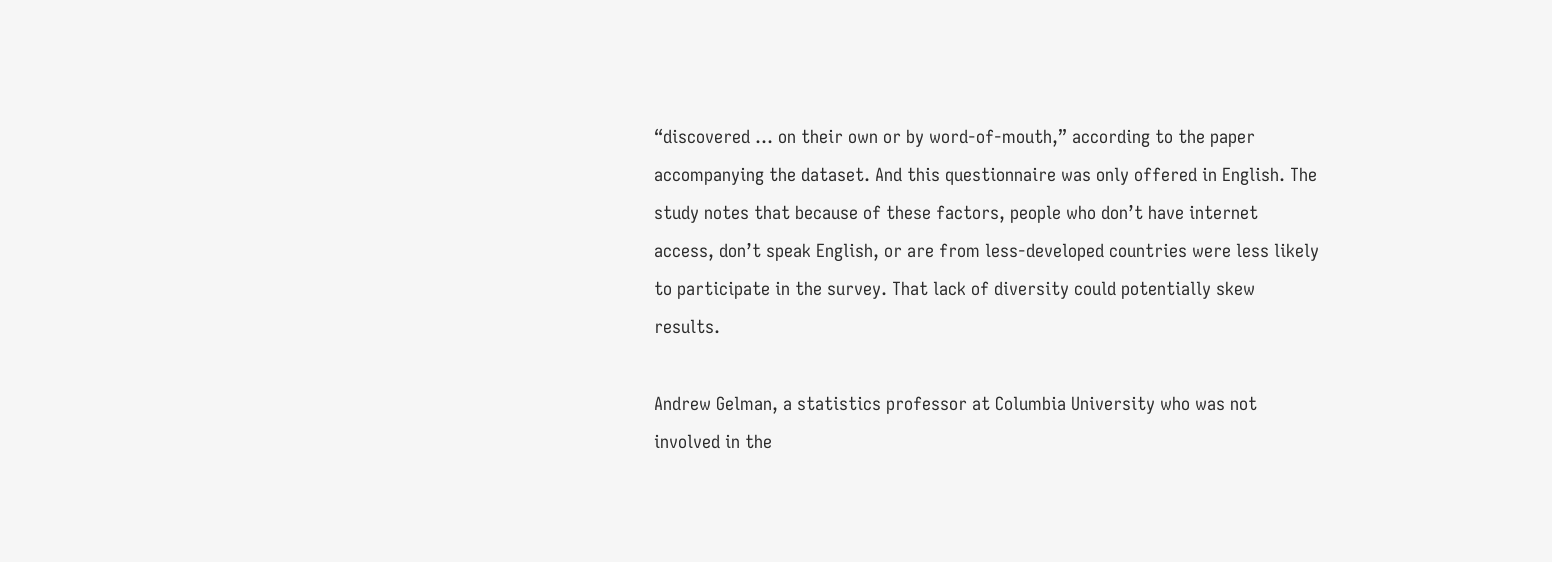“discovered ... on their own or by word-of-mouth,” according to the paper accompanying the dataset. And this questionnaire was only offered in English. The study notes that because of these factors, people who don’t have internet access, don’t speak English, or are from less-developed countries were less likely to participate in the survey. That lack of diversity could potentially skew results.

Andrew Gelman, a statistics professor at Columbia University who was not involved in the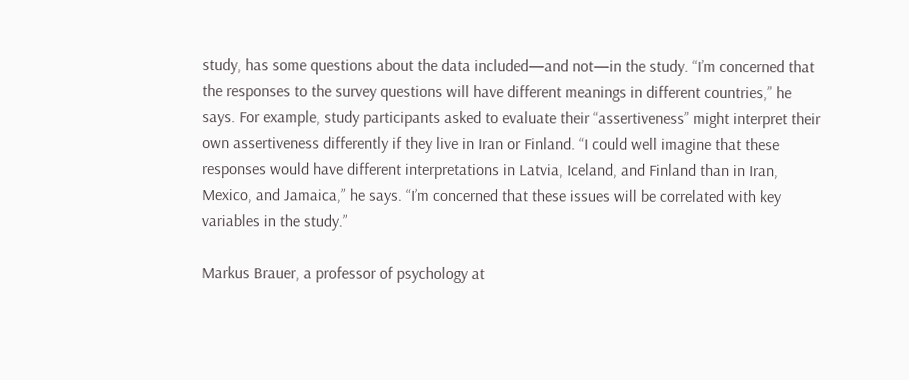study, has some questions about the data included—and not—in the study. “I’m concerned that the responses to the survey questions will have different meanings in different countries,” he says. For example, study participants asked to evaluate their “assertiveness” might interpret their own assertiveness differently if they live in Iran or Finland. “I could well imagine that these responses would have different interpretations in Latvia, Iceland, and Finland than in Iran, Mexico, and Jamaica,” he says. “I’m concerned that these issues will be correlated with key variables in the study.”

Markus Brauer, a professor of psychology at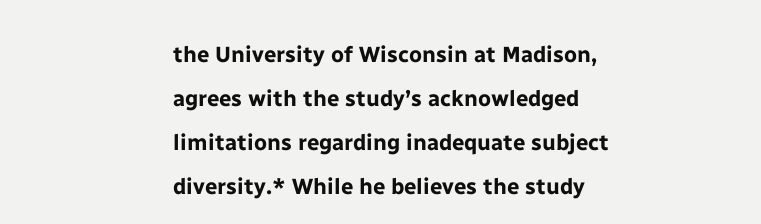the University of Wisconsin at Madison, agrees with the study’s acknowledged limitations regarding inadequate subject diversity.* While he believes the study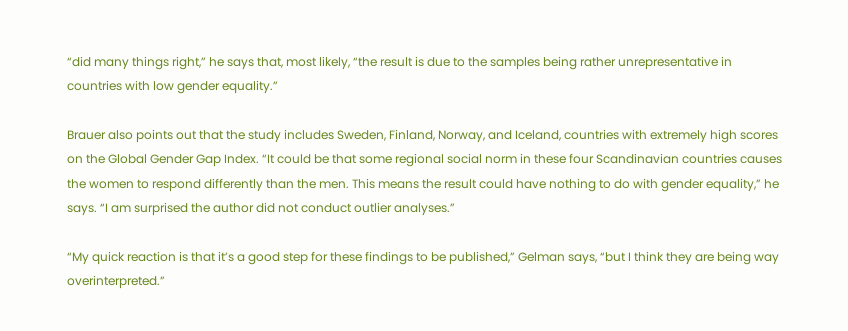“did many things right,” he says that, most likely, “the result is due to the samples being rather unrepresentative in countries with low gender equality.”

Brauer also points out that the study includes Sweden, Finland, Norway, and Iceland, countries with extremely high scores on the Global Gender Gap Index. “It could be that some regional social norm in these four Scandinavian countries causes the women to respond differently than the men. This means the result could have nothing to do with gender equality,” he says. “I am surprised the author did not conduct outlier analyses.”

“My quick reaction is that it’s a good step for these findings to be published,” Gelman says, “but I think they are being way overinterpreted.”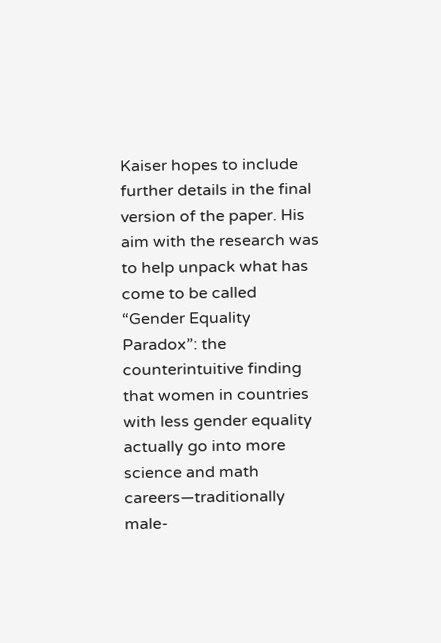Kaiser hopes to include further details in the final version of the paper. His aim with the research was to help unpack what has come to be called “Gender Equality Paradox”: the counterintuitive finding that women in countries with less gender equality actually go into more science and math careers—traditionally male-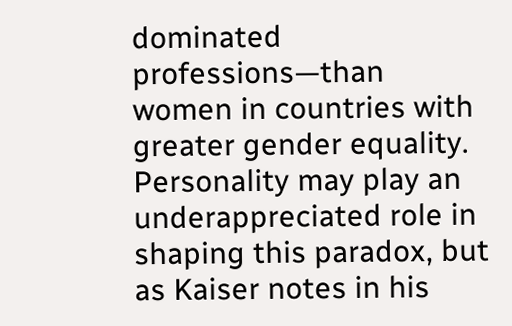dominated professions—than women in countries with greater gender equality. Personality may play an underappreciated role in shaping this paradox, but as Kaiser notes in his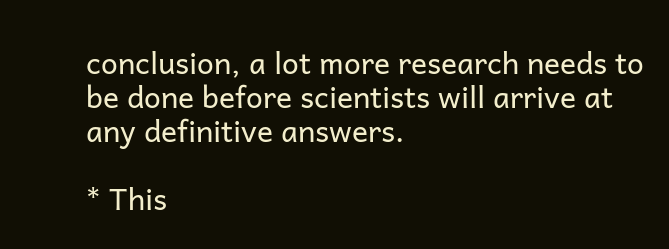conclusion, a lot more research needs to be done before scientists will arrive at any definitive answers.

* This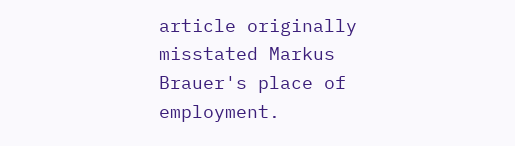article originally misstated Markus Brauer's place of employment.